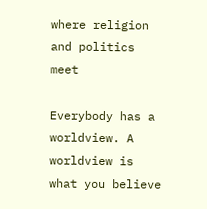where religion and politics meet

Everybody has a worldview. A worldview is what you believe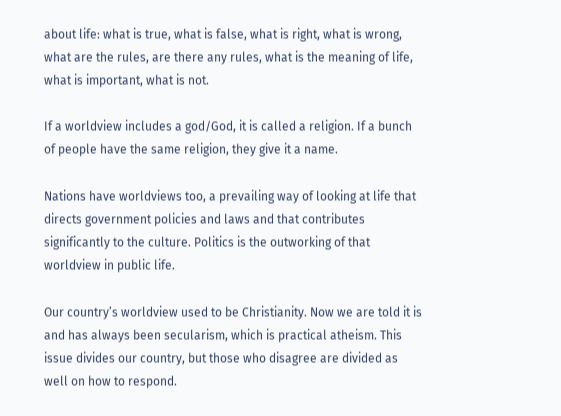about life: what is true, what is false, what is right, what is wrong, what are the rules, are there any rules, what is the meaning of life, what is important, what is not.

If a worldview includes a god/God, it is called a religion. If a bunch of people have the same religion, they give it a name.

Nations have worldviews too, a prevailing way of looking at life that directs government policies and laws and that contributes significantly to the culture. Politics is the outworking of that worldview in public life.

Our country’s worldview used to be Christianity. Now we are told it is and has always been secularism, which is practical atheism. This issue divides our country, but those who disagree are divided as well on how to respond.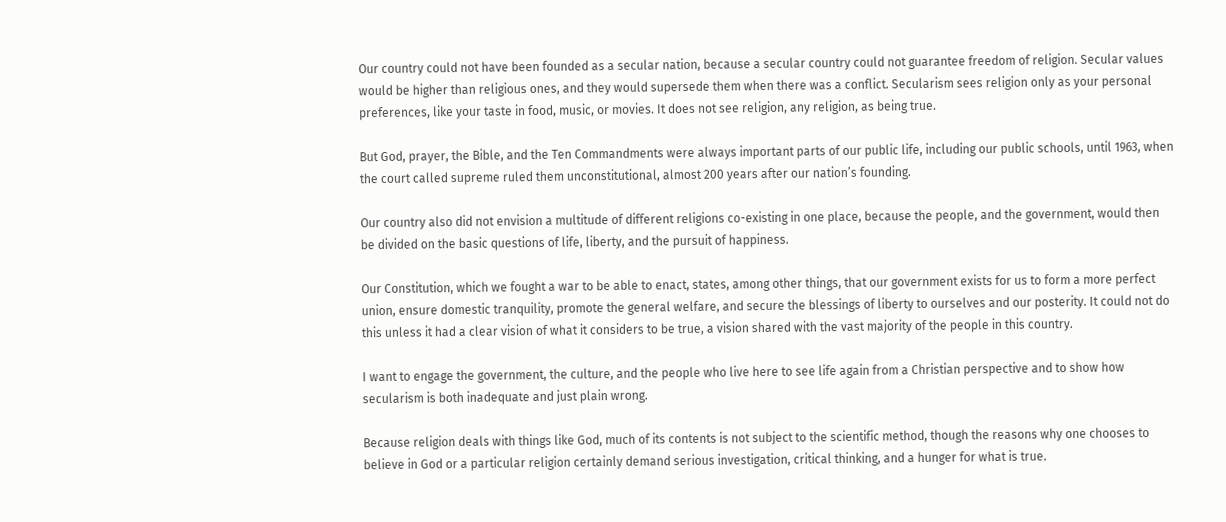Our country could not have been founded as a secular nation, because a secular country could not guarantee freedom of religion. Secular values would be higher than religious ones, and they would supersede them when there was a conflict. Secularism sees religion only as your personal preferences, like your taste in food, music, or movies. It does not see religion, any religion, as being true.

But God, prayer, the Bible, and the Ten Commandments were always important parts of our public life, including our public schools, until 1963, when the court called supreme ruled them unconstitutional, almost 200 years after our nation’s founding.

Our country also did not envision a multitude of different religions co-existing in one place, because the people, and the government, would then be divided on the basic questions of life, liberty, and the pursuit of happiness.

Our Constitution, which we fought a war to be able to enact, states, among other things, that our government exists for us to form a more perfect union, ensure domestic tranquility, promote the general welfare, and secure the blessings of liberty to ourselves and our posterity. It could not do this unless it had a clear vision of what it considers to be true, a vision shared with the vast majority of the people in this country.

I want to engage the government, the culture, and the people who live here to see life again from a Christian perspective and to show how secularism is both inadequate and just plain wrong.

Because religion deals with things like God, much of its contents is not subject to the scientific method, though the reasons why one chooses to believe in God or a particular religion certainly demand serious investigation, critical thinking, and a hunger for what is true.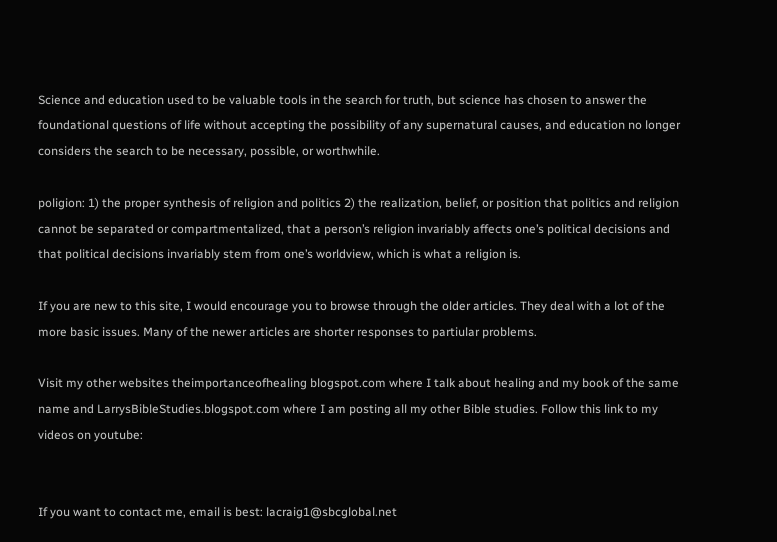Science and education used to be valuable tools in the search for truth, but science has chosen to answer the foundational questions of life without accepting the possibility of any supernatural causes, and education no longer considers the search to be necessary, possible, or worthwhile.

poligion: 1) the proper synthesis of religion and politics 2) the realization, belief, or position that politics and religion cannot be separated or compartmentalized, that a person’s religion invariably affects one’s political decisions and that political decisions invariably stem from one’s worldview, which is what a religion is.

If you are new to this site, I would encourage you to browse through the older articles. They deal with a lot of the more basic issues. Many of the newer articles are shorter responses to partiular problems.

Visit my other websites theimportanceofhealing blogspot.com where I talk about healing and my book of the same name and LarrysBibleStudies.blogspot.com where I am posting all my other Bible studies. Follow this link to my videos on youtube:


If you want to contact me, email is best: lacraig1@sbcglobal.net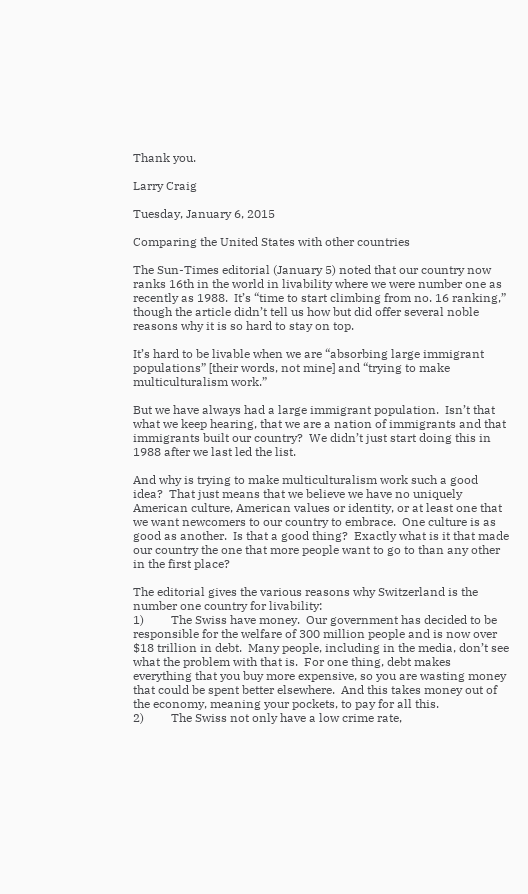Thank you.

Larry Craig

Tuesday, January 6, 2015

Comparing the United States with other countries

The Sun-Times editorial (January 5) noted that our country now ranks 16th in the world in livability where we were number one as recently as 1988.  It’s “time to start climbing from no. 16 ranking,” though the article didn’t tell us how but did offer several noble reasons why it is so hard to stay on top.

It’s hard to be livable when we are “absorbing large immigrant populations” [their words, not mine] and “trying to make multiculturalism work.”

But we have always had a large immigrant population.  Isn’t that what we keep hearing, that we are a nation of immigrants and that immigrants built our country?  We didn’t just start doing this in 1988 after we last led the list.

And why is trying to make multiculturalism work such a good idea?  That just means that we believe we have no uniquely American culture, American values or identity, or at least one that we want newcomers to our country to embrace.  One culture is as good as another.  Is that a good thing?  Exactly what is it that made our country the one that more people want to go to than any other in the first place?

The editorial gives the various reasons why Switzerland is the number one country for livability:
1)         The Swiss have money.  Our government has decided to be responsible for the welfare of 300 million people and is now over $18 trillion in debt.  Many people, including in the media, don’t see what the problem with that is.  For one thing, debt makes everything that you buy more expensive, so you are wasting money that could be spent better elsewhere.  And this takes money out of the economy, meaning your pockets, to pay for all this.
2)         The Swiss not only have a low crime rate,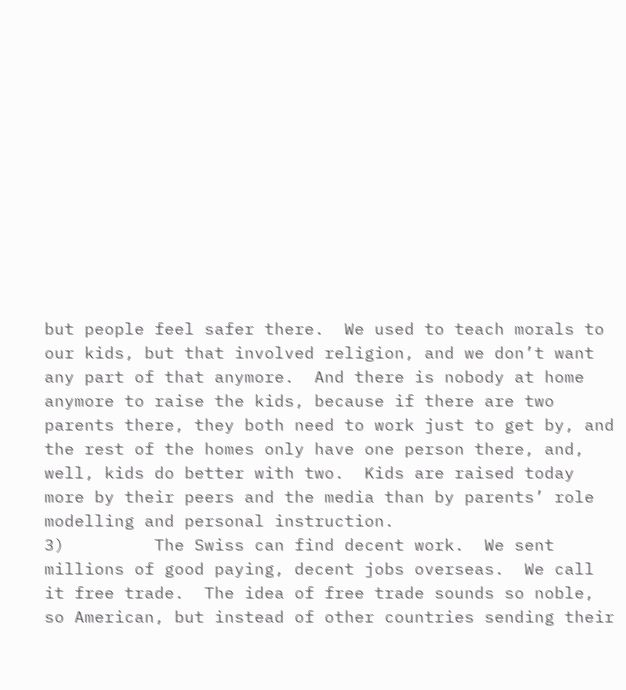but people feel safer there.  We used to teach morals to our kids, but that involved religion, and we don’t want any part of that anymore.  And there is nobody at home anymore to raise the kids, because if there are two parents there, they both need to work just to get by, and the rest of the homes only have one person there, and, well, kids do better with two.  Kids are raised today more by their peers and the media than by parents’ role modelling and personal instruction.
3)         The Swiss can find decent work.  We sent millions of good paying, decent jobs overseas.  We call it free trade.  The idea of free trade sounds so noble, so American, but instead of other countries sending their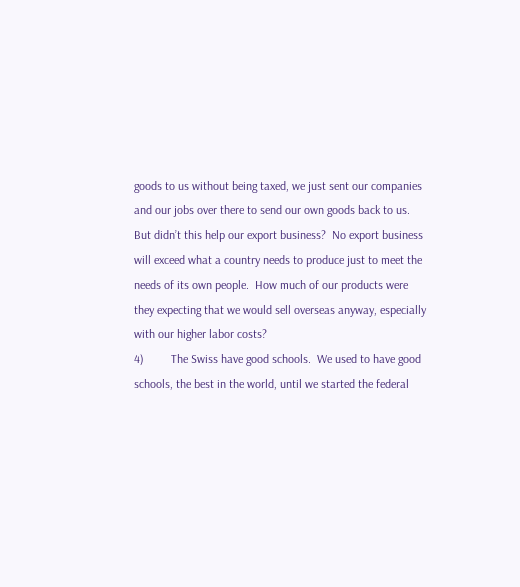goods to us without being taxed, we just sent our companies and our jobs over there to send our own goods back to us.  But didn’t this help our export business?  No export business will exceed what a country needs to produce just to meet the needs of its own people.  How much of our products were they expecting that we would sell overseas anyway, especially with our higher labor costs?
4)         The Swiss have good schools.  We used to have good schools, the best in the world, until we started the federal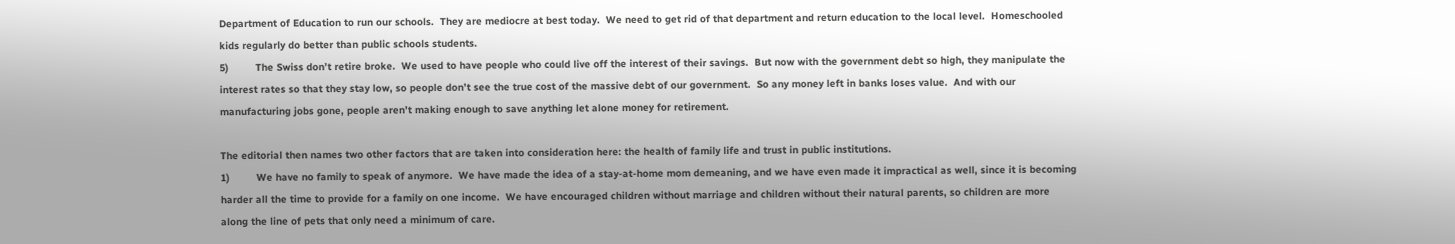Department of Education to run our schools.  They are mediocre at best today.  We need to get rid of that department and return education to the local level.  Homeschooled kids regularly do better than public schools students.
5)         The Swiss don’t retire broke.  We used to have people who could live off the interest of their savings.  But now with the government debt so high, they manipulate the interest rates so that they stay low, so people don’t see the true cost of the massive debt of our government.  So any money left in banks loses value.  And with our manufacturing jobs gone, people aren’t making enough to save anything let alone money for retirement.

The editorial then names two other factors that are taken into consideration here: the health of family life and trust in public institutions.
1)         We have no family to speak of anymore.  We have made the idea of a stay-at-home mom demeaning, and we have even made it impractical as well, since it is becoming harder all the time to provide for a family on one income.  We have encouraged children without marriage and children without their natural parents, so children are more along the line of pets that only need a minimum of care.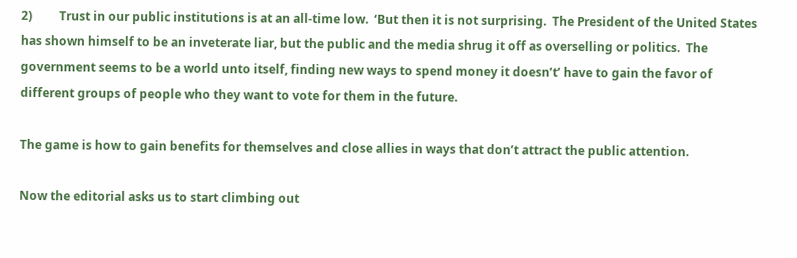2)         Trust in our public institutions is at an all-time low.  ‘But then it is not surprising.  The President of the United States has shown himself to be an inveterate liar, but the public and the media shrug it off as overselling or politics.  The government seems to be a world unto itself, finding new ways to spend money it doesn’t’ have to gain the favor of different groups of people who they want to vote for them in the future.

The game is how to gain benefits for themselves and close allies in ways that don’t attract the public attention.

Now the editorial asks us to start climbing out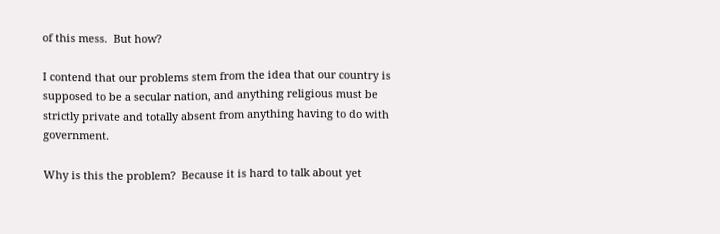of this mess.  But how?

I contend that our problems stem from the idea that our country is supposed to be a secular nation, and anything religious must be strictly private and totally absent from anything having to do with government.

Why is this the problem?  Because it is hard to talk about yet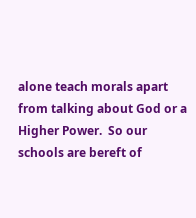alone teach morals apart from talking about God or a Higher Power.  So our schools are bereft of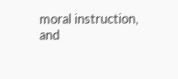moral instruction, and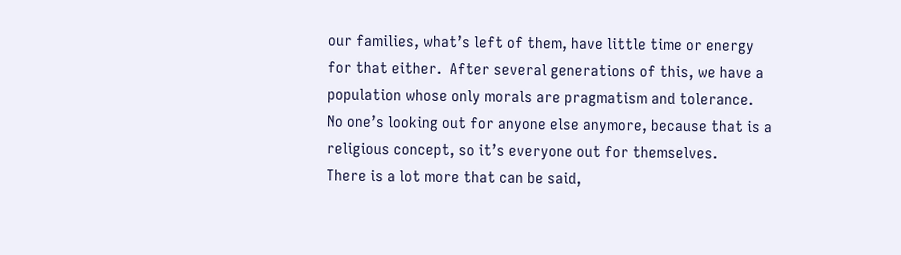our families, what’s left of them, have little time or energy for that either.  After several generations of this, we have a population whose only morals are pragmatism and tolerance.   No one’s looking out for anyone else anymore, because that is a religious concept, so it’s everyone out for themselves.
There is a lot more that can be said,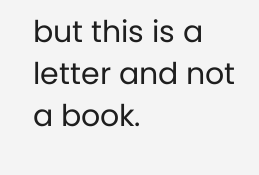but this is a letter and not a book.